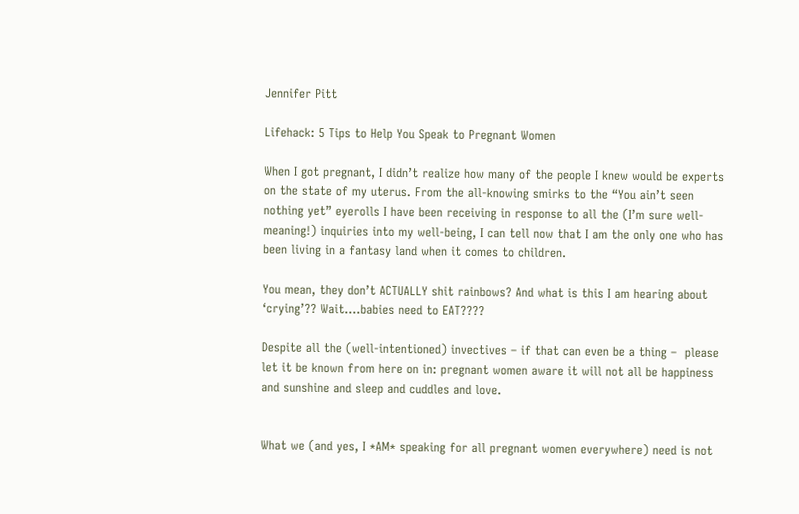Jennifer Pitt

Lifehack: 5 Tips to Help You Speak to Pregnant Women

When I got pregnant, I didn’t realize how many of the people I knew would be experts on the state of my uterus. From the all-knowing smirks to the “You ain’t seen nothing yet” eyerolls I have been receiving in response to all the (I’m sure well-meaning!) inquiries into my well-being, I can tell now that I am the only one who has been living in a fantasy land when it comes to children.

You mean, they don’t ACTUALLY shit rainbows? And what is this I am hearing about ‘crying’?? Wait….babies need to EAT????

Despite all the (well-intentioned) invectives – if that can even be a thing –  please let it be known from here on in: pregnant women aware it will not all be happiness and sunshine and sleep and cuddles and love.


What we (and yes, I *AM* speaking for all pregnant women everywhere) need is not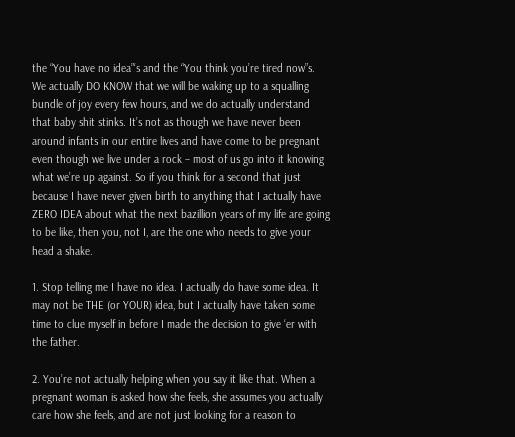the “You have no idea”‘s and the “You think you’re tired now”s. We actually DO KNOW that we will be waking up to a squalling bundle of joy every few hours, and we do actually understand that baby shit stinks. It’s not as though we have never been around infants in our entire lives and have come to be pregnant even though we live under a rock – most of us go into it knowing what we’re up against. So if you think for a second that just because I have never given birth to anything that I actually have ZERO IDEA about what the next bazillion years of my life are going to be like, then you, not I, are the one who needs to give your head a shake.

1. Stop telling me I have no idea. I actually do have some idea. It may not be THE (or YOUR) idea, but I actually have taken some time to clue myself in before I made the decision to give ‘er with the father.

2. You’re not actually helping when you say it like that. When a pregnant woman is asked how she feels, she assumes you actually care how she feels, and are not just looking for a reason to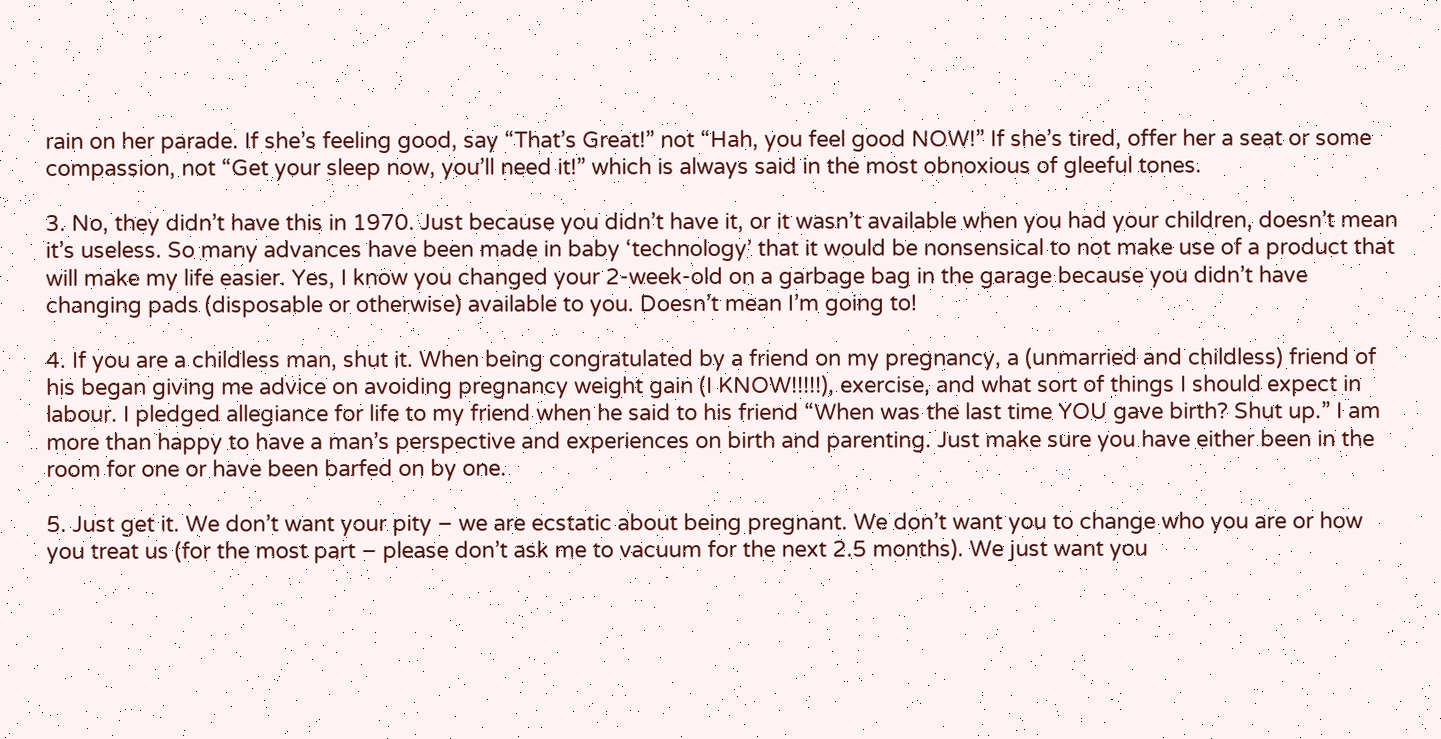rain on her parade. If she’s feeling good, say “That’s Great!” not “Hah, you feel good NOW!” If she’s tired, offer her a seat or some compassion, not “Get your sleep now, you’ll need it!” which is always said in the most obnoxious of gleeful tones.

3. No, they didn’t have this in 1970. Just because you didn’t have it, or it wasn’t available when you had your children, doesn’t mean it’s useless. So many advances have been made in baby ‘technology’ that it would be nonsensical to not make use of a product that will make my life easier. Yes, I know you changed your 2-week-old on a garbage bag in the garage because you didn’t have changing pads (disposable or otherwise) available to you. Doesn’t mean I’m going to!

4. If you are a childless man, shut it. When being congratulated by a friend on my pregnancy, a (unmarried and childless) friend of his began giving me advice on avoiding pregnancy weight gain (I KNOW!!!!!), exercise, and what sort of things I should expect in labour. I pledged allegiance for life to my friend when he said to his friend “When was the last time YOU gave birth? Shut up.” I am more than happy to have a man’s perspective and experiences on birth and parenting. Just make sure you have either been in the room for one or have been barfed on by one.

5. Just get it. We don’t want your pity – we are ecstatic about being pregnant. We don’t want you to change who you are or how you treat us (for the most part – please don’t ask me to vacuum for the next 2.5 months). We just want you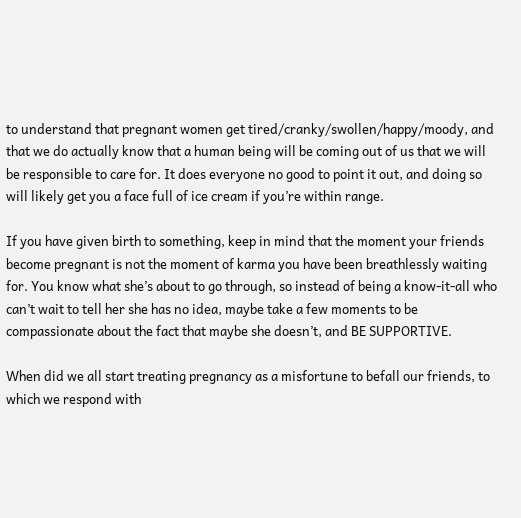to understand that pregnant women get tired/cranky/swollen/happy/moody, and that we do actually know that a human being will be coming out of us that we will be responsible to care for. It does everyone no good to point it out, and doing so will likely get you a face full of ice cream if you’re within range.

If you have given birth to something, keep in mind that the moment your friends become pregnant is not the moment of karma you have been breathlessly waiting for. You know what she’s about to go through, so instead of being a know-it-all who can’t wait to tell her she has no idea, maybe take a few moments to be compassionate about the fact that maybe she doesn’t, and BE SUPPORTIVE.

When did we all start treating pregnancy as a misfortune to befall our friends, to which we respond with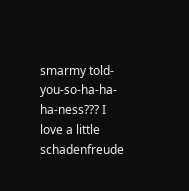smarmy told-you-so-ha-ha-ha-ness??? I love a little schadenfreude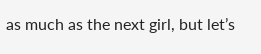as much as the next girl, but let’s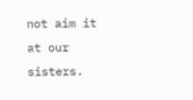not aim it at our sisters.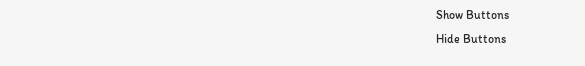Show Buttons
Hide Buttons